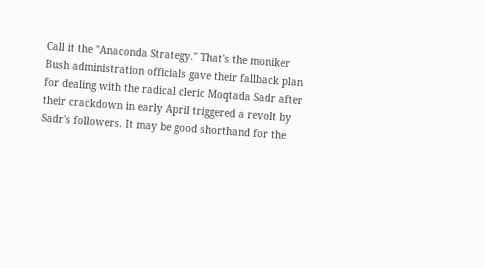Call it the "Anaconda Strategy." That's the moniker Bush administration officials gave their fallback plan for dealing with the radical cleric Moqtada Sadr after their crackdown in early April triggered a revolt by Sadr's followers. It may be good shorthand for the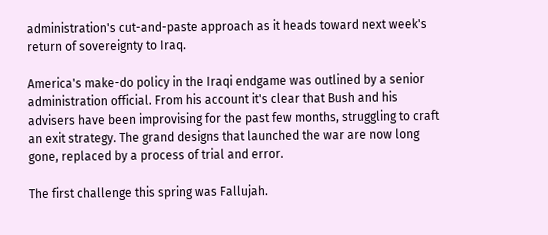administration's cut-and-paste approach as it heads toward next week's return of sovereignty to Iraq.

America's make-do policy in the Iraqi endgame was outlined by a senior administration official. From his account it's clear that Bush and his advisers have been improvising for the past few months, struggling to craft an exit strategy. The grand designs that launched the war are now long gone, replaced by a process of trial and error.

The first challenge this spring was Fallujah.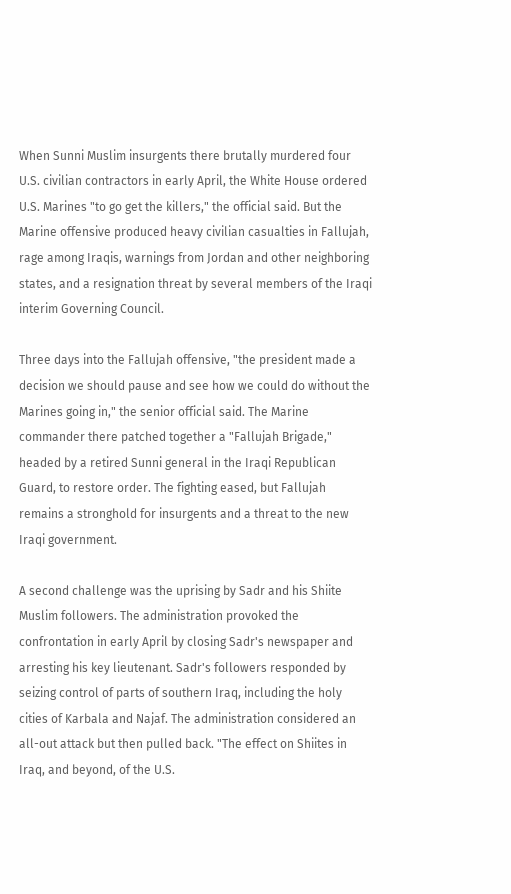When Sunni Muslim insurgents there brutally murdered four U.S. civilian contractors in early April, the White House ordered U.S. Marines "to go get the killers," the official said. But the Marine offensive produced heavy civilian casualties in Fallujah, rage among Iraqis, warnings from Jordan and other neighboring states, and a resignation threat by several members of the Iraqi interim Governing Council.

Three days into the Fallujah offensive, "the president made a decision we should pause and see how we could do without the Marines going in," the senior official said. The Marine commander there patched together a "Fallujah Brigade," headed by a retired Sunni general in the Iraqi Republican Guard, to restore order. The fighting eased, but Fallujah remains a stronghold for insurgents and a threat to the new Iraqi government.

A second challenge was the uprising by Sadr and his Shiite Muslim followers. The administration provoked the confrontation in early April by closing Sadr's newspaper and arresting his key lieutenant. Sadr's followers responded by seizing control of parts of southern Iraq, including the holy cities of Karbala and Najaf. The administration considered an all-out attack but then pulled back. "The effect on Shiites in Iraq, and beyond, of the U.S.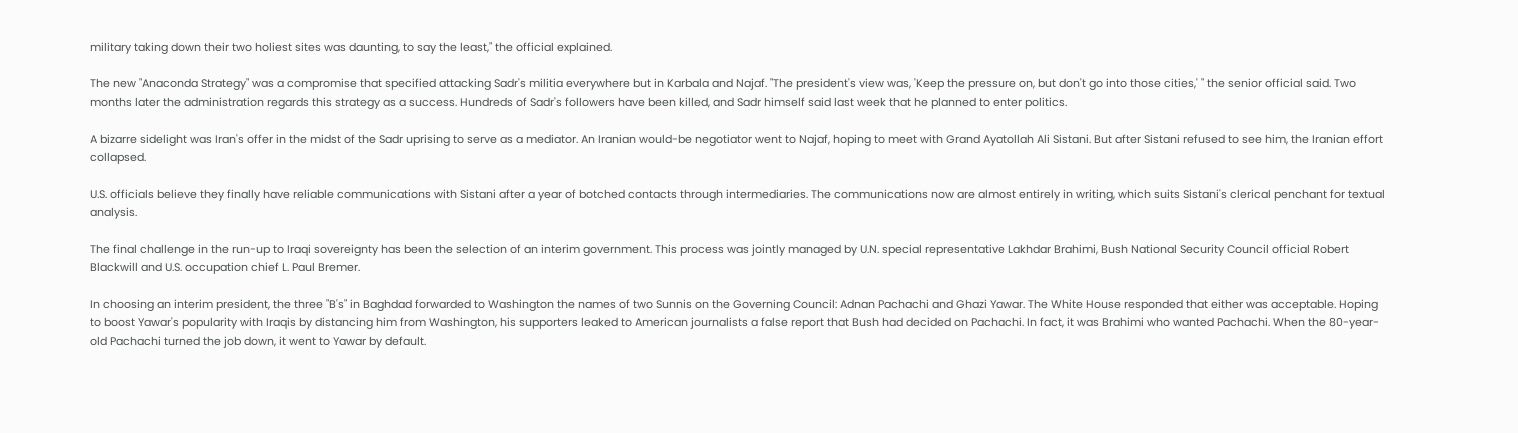military taking down their two holiest sites was daunting, to say the least," the official explained.

The new "Anaconda Strategy" was a compromise that specified attacking Sadr's militia everywhere but in Karbala and Najaf. "The president's view was, 'Keep the pressure on, but don't go into those cities,' " the senior official said. Two months later the administration regards this strategy as a success. Hundreds of Sadr's followers have been killed, and Sadr himself said last week that he planned to enter politics.

A bizarre sidelight was Iran's offer in the midst of the Sadr uprising to serve as a mediator. An Iranian would-be negotiator went to Najaf, hoping to meet with Grand Ayatollah Ali Sistani. But after Sistani refused to see him, the Iranian effort collapsed.

U.S. officials believe they finally have reliable communications with Sistani after a year of botched contacts through intermediaries. The communications now are almost entirely in writing, which suits Sistani's clerical penchant for textual analysis.

The final challenge in the run-up to Iraqi sovereignty has been the selection of an interim government. This process was jointly managed by U.N. special representative Lakhdar Brahimi, Bush National Security Council official Robert Blackwill and U.S. occupation chief L. Paul Bremer.

In choosing an interim president, the three "B's" in Baghdad forwarded to Washington the names of two Sunnis on the Governing Council: Adnan Pachachi and Ghazi Yawar. The White House responded that either was acceptable. Hoping to boost Yawar's popularity with Iraqis by distancing him from Washington, his supporters leaked to American journalists a false report that Bush had decided on Pachachi. In fact, it was Brahimi who wanted Pachachi. When the 80-year-old Pachachi turned the job down, it went to Yawar by default.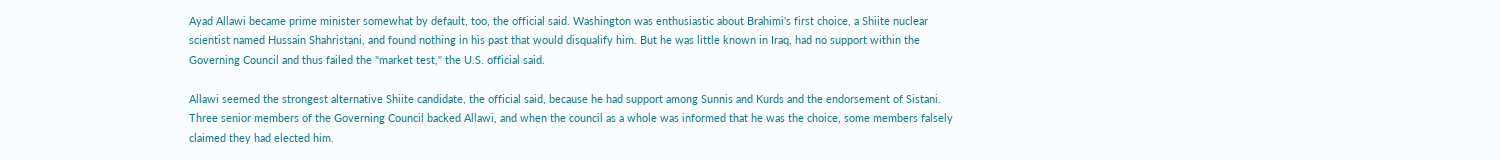Ayad Allawi became prime minister somewhat by default, too, the official said. Washington was enthusiastic about Brahimi's first choice, a Shiite nuclear scientist named Hussain Shahristani, and found nothing in his past that would disqualify him. But he was little known in Iraq, had no support within the Governing Council and thus failed the "market test," the U.S. official said.

Allawi seemed the strongest alternative Shiite candidate, the official said, because he had support among Sunnis and Kurds and the endorsement of Sistani. Three senior members of the Governing Council backed Allawi, and when the council as a whole was informed that he was the choice, some members falsely claimed they had elected him.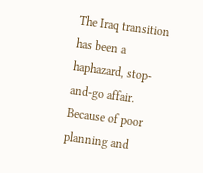The Iraq transition has been a haphazard, stop-and-go affair. Because of poor planning and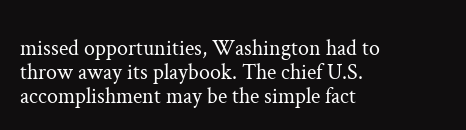missed opportunities, Washington had to throw away its playbook. The chief U.S. accomplishment may be the simple fact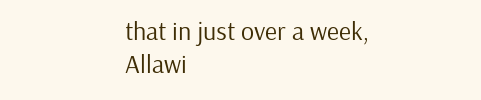that in just over a week, Allawi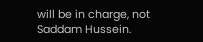will be in charge, not Saddam Hussein.